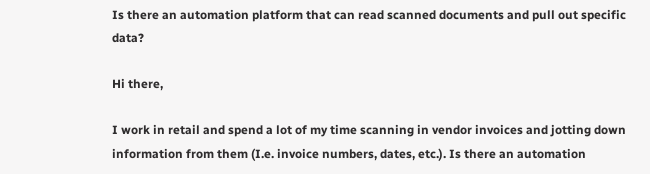Is there an automation platform that can read scanned documents and pull out specific data?

Hi there,

I work in retail and spend a lot of my time scanning in vendor invoices and jotting down information from them (I.e. invoice numbers, dates, etc.). Is there an automation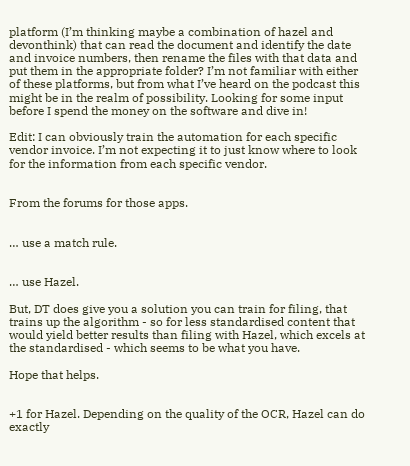platform (I’m thinking maybe a combination of hazel and devonthink) that can read the document and identify the date and invoice numbers, then rename the files with that data and put them in the appropriate folder? I’m not familiar with either of these platforms, but from what I’ve heard on the podcast this might be in the realm of possibility. Looking for some input before I spend the money on the software and dive in!

Edit: I can obviously train the automation for each specific vendor invoice. I’m not expecting it to just know where to look for the information from each specific vendor.


From the forums for those apps.


… use a match rule.


… use Hazel.

But, DT does give you a solution you can train for filing, that trains up the algorithm - so for less standardised content that would yield better results than filing with Hazel, which excels at the standardised - which seems to be what you have.

Hope that helps.


+1 for Hazel. Depending on the quality of the OCR, Hazel can do exactly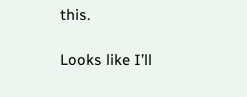this.

Looks like I’ll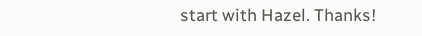start with Hazel. Thanks!